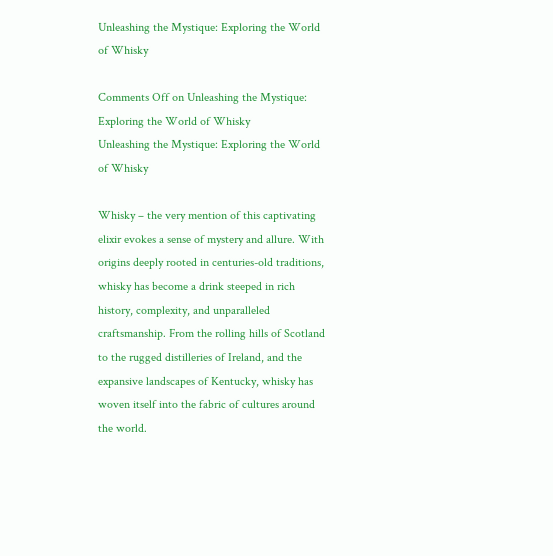Unleashing the Mystique: Exploring the World of Whisky

Comments Off on Unleashing the Mystique: Exploring the World of Whisky
Unleashing the Mystique: Exploring the World of Whisky

Whisky – the very mention of this captivating elixir evokes a sense of mystery and allure. With origins deeply rooted in centuries-old traditions, whisky has become a drink steeped in rich history, complexity, and unparalleled craftsmanship. From the rolling hills of Scotland to the rugged distilleries of Ireland, and the expansive landscapes of Kentucky, whisky has woven itself into the fabric of cultures around the world.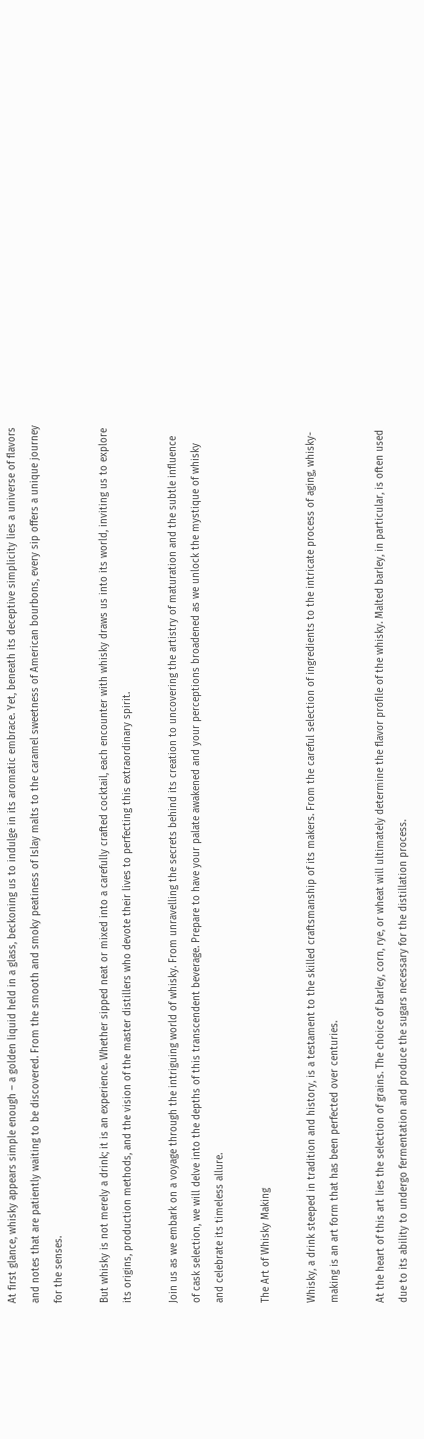At first glance, whisky appears simple enough – a golden liquid held in a glass, beckoning us to indulge in its aromatic embrace. Yet, beneath its deceptive simplicity lies a universe of flavors and notes that are patiently waiting to be discovered. From the smooth and smoky peatiness of Islay malts to the caramel sweetness of American bourbons, every sip offers a unique journey for the senses.

But whisky is not merely a drink; it is an experience. Whether sipped neat or mixed into a carefully crafted cocktail, each encounter with whisky draws us into its world, inviting us to explore its origins, production methods, and the vision of the master distillers who devote their lives to perfecting this extraordinary spirit.

Join us as we embark on a voyage through the intriguing world of whisky. From unravelling the secrets behind its creation to uncovering the artistry of maturation and the subtle influence of cask selection, we will delve into the depths of this transcendent beverage. Prepare to have your palate awakened and your perceptions broadened as we unlock the mystique of whisky and celebrate its timeless allure.

The Art of Whisky Making

Whisky, a drink steeped in tradition and history, is a testament to the skilled craftsmanship of its makers. From the careful selection of ingredients to the intricate process of aging, whisky-making is an art form that has been perfected over centuries.

At the heart of this art lies the selection of grains. The choice of barley, corn, rye, or wheat will ultimately determine the flavor profile of the whisky. Malted barley, in particular, is often used due to its ability to undergo fermentation and produce the sugars necessary for the distillation process.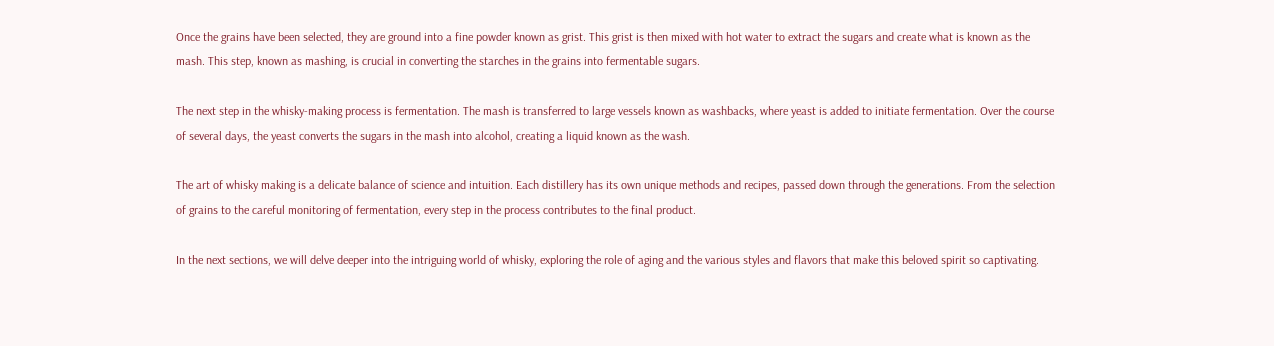Once the grains have been selected, they are ground into a fine powder known as grist. This grist is then mixed with hot water to extract the sugars and create what is known as the mash. This step, known as mashing, is crucial in converting the starches in the grains into fermentable sugars.

The next step in the whisky-making process is fermentation. The mash is transferred to large vessels known as washbacks, where yeast is added to initiate fermentation. Over the course of several days, the yeast converts the sugars in the mash into alcohol, creating a liquid known as the wash.

The art of whisky making is a delicate balance of science and intuition. Each distillery has its own unique methods and recipes, passed down through the generations. From the selection of grains to the careful monitoring of fermentation, every step in the process contributes to the final product.

In the next sections, we will delve deeper into the intriguing world of whisky, exploring the role of aging and the various styles and flavors that make this beloved spirit so captivating.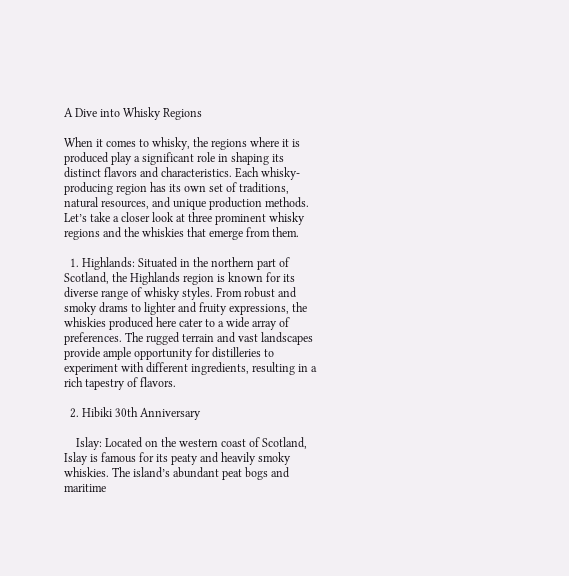A Dive into Whisky Regions

When it comes to whisky, the regions where it is produced play a significant role in shaping its distinct flavors and characteristics. Each whisky-producing region has its own set of traditions, natural resources, and unique production methods. Let’s take a closer look at three prominent whisky regions and the whiskies that emerge from them.

  1. Highlands: Situated in the northern part of Scotland, the Highlands region is known for its diverse range of whisky styles. From robust and smoky drams to lighter and fruity expressions, the whiskies produced here cater to a wide array of preferences. The rugged terrain and vast landscapes provide ample opportunity for distilleries to experiment with different ingredients, resulting in a rich tapestry of flavors.

  2. Hibiki 30th Anniversary

    Islay: Located on the western coast of Scotland, Islay is famous for its peaty and heavily smoky whiskies. The island’s abundant peat bogs and maritime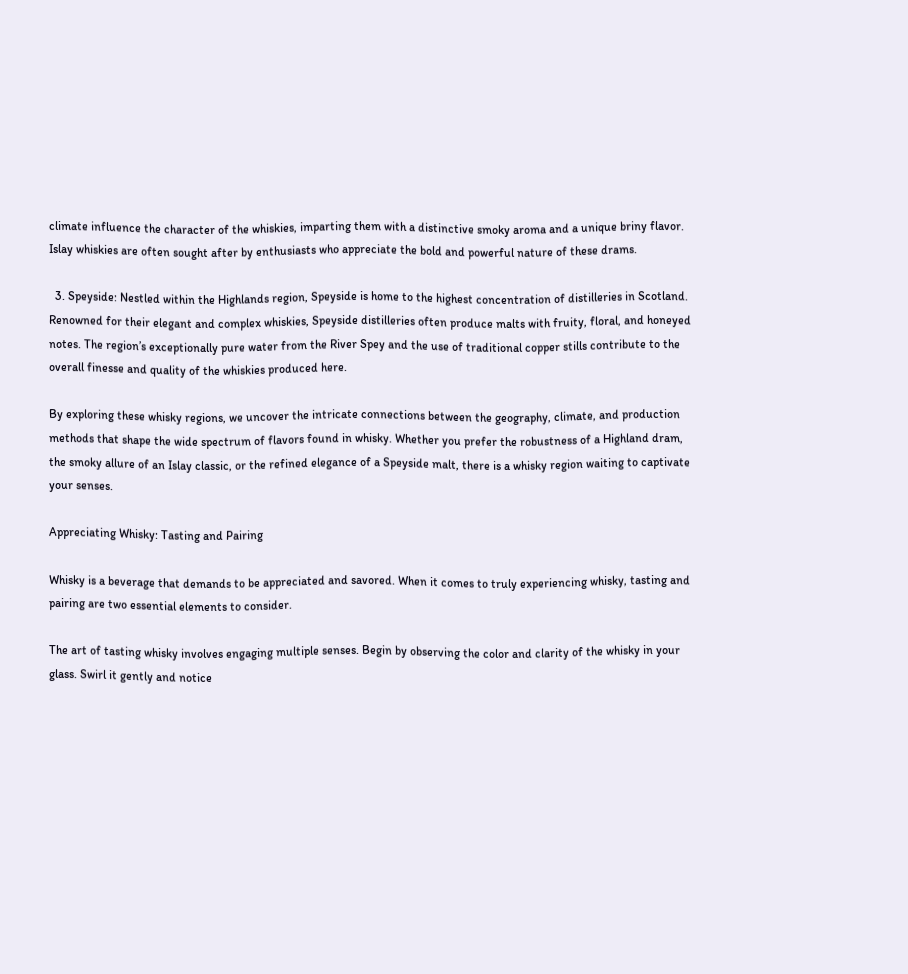climate influence the character of the whiskies, imparting them with a distinctive smoky aroma and a unique briny flavor. Islay whiskies are often sought after by enthusiasts who appreciate the bold and powerful nature of these drams.

  3. Speyside: Nestled within the Highlands region, Speyside is home to the highest concentration of distilleries in Scotland. Renowned for their elegant and complex whiskies, Speyside distilleries often produce malts with fruity, floral, and honeyed notes. The region’s exceptionally pure water from the River Spey and the use of traditional copper stills contribute to the overall finesse and quality of the whiskies produced here.

By exploring these whisky regions, we uncover the intricate connections between the geography, climate, and production methods that shape the wide spectrum of flavors found in whisky. Whether you prefer the robustness of a Highland dram, the smoky allure of an Islay classic, or the refined elegance of a Speyside malt, there is a whisky region waiting to captivate your senses.

Appreciating Whisky: Tasting and Pairing

Whisky is a beverage that demands to be appreciated and savored. When it comes to truly experiencing whisky, tasting and pairing are two essential elements to consider.

The art of tasting whisky involves engaging multiple senses. Begin by observing the color and clarity of the whisky in your glass. Swirl it gently and notice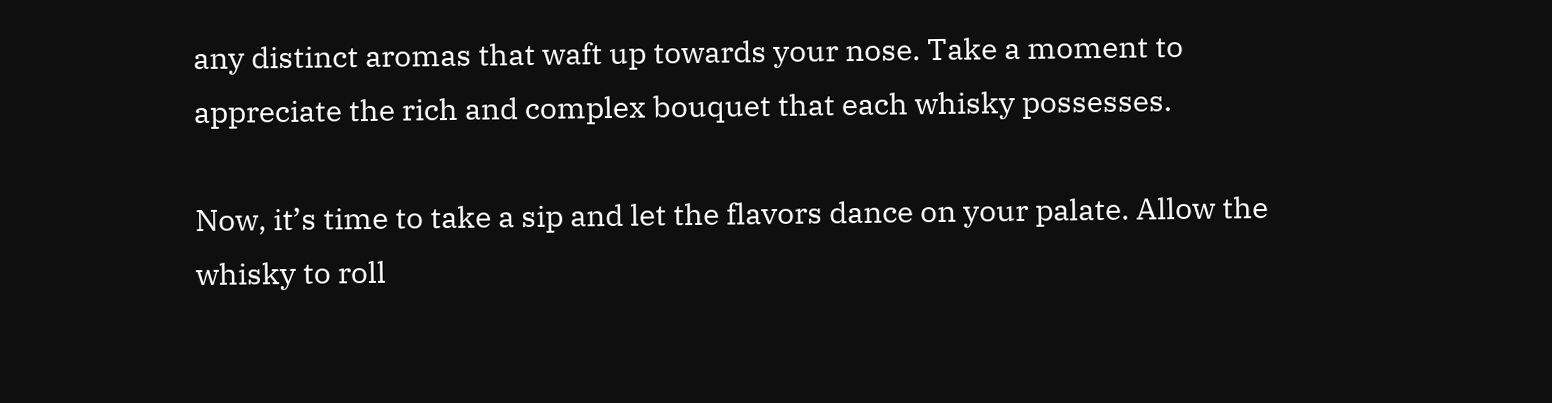any distinct aromas that waft up towards your nose. Take a moment to appreciate the rich and complex bouquet that each whisky possesses.

Now, it’s time to take a sip and let the flavors dance on your palate. Allow the whisky to roll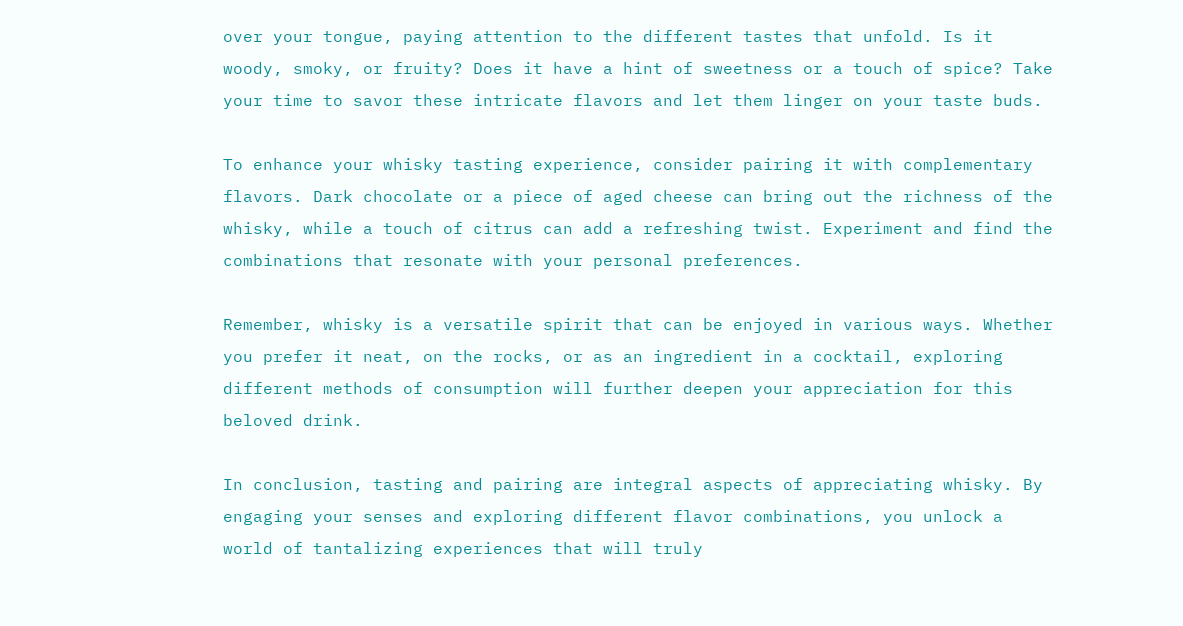over your tongue, paying attention to the different tastes that unfold. Is it woody, smoky, or fruity? Does it have a hint of sweetness or a touch of spice? Take your time to savor these intricate flavors and let them linger on your taste buds.

To enhance your whisky tasting experience, consider pairing it with complementary flavors. Dark chocolate or a piece of aged cheese can bring out the richness of the whisky, while a touch of citrus can add a refreshing twist. Experiment and find the combinations that resonate with your personal preferences.

Remember, whisky is a versatile spirit that can be enjoyed in various ways. Whether you prefer it neat, on the rocks, or as an ingredient in a cocktail, exploring different methods of consumption will further deepen your appreciation for this beloved drink.

In conclusion, tasting and pairing are integral aspects of appreciating whisky. By engaging your senses and exploring different flavor combinations, you unlock a world of tantalizing experiences that will truly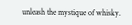unleash the mystique of whisky.